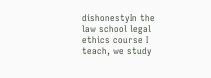dishonestyIn the law school legal ethics course I teach, we study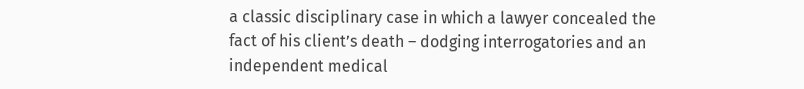a classic disciplinary case in which a lawyer concealed the fact of his client’s death – dodging interrogatories and an independent medical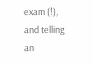exam (!), and telling an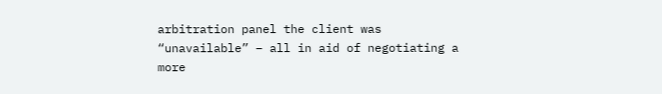arbitration panel the client was “unavailable” – all in aid of negotiating a more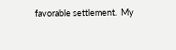favorable settlement.  My